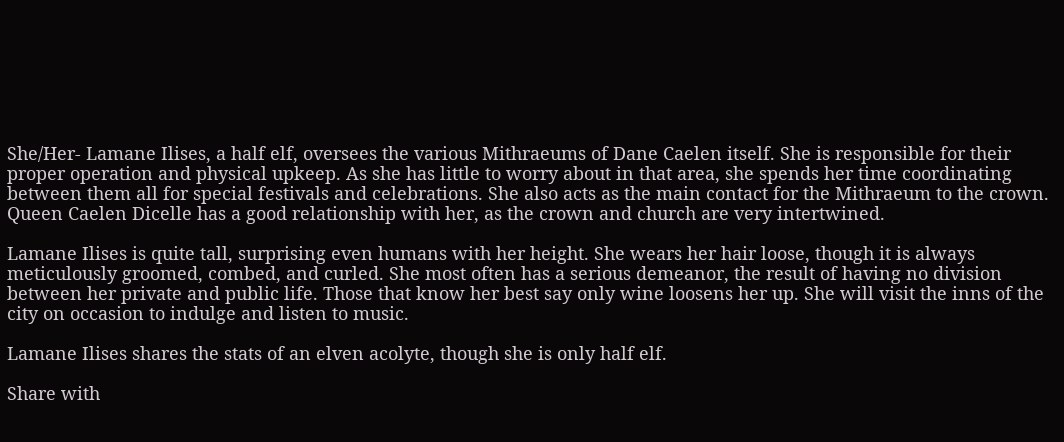She/Her- Lamane Ilises, a half elf, oversees the various Mithraeums of Dane Caelen itself. She is responsible for their proper operation and physical upkeep. As she has little to worry about in that area, she spends her time coordinating between them all for special festivals and celebrations. She also acts as the main contact for the Mithraeum to the crown. Queen Caelen Dicelle has a good relationship with her, as the crown and church are very intertwined.

Lamane Ilises is quite tall, surprising even humans with her height. She wears her hair loose, though it is always meticulously groomed, combed, and curled. She most often has a serious demeanor, the result of having no division between her private and public life. Those that know her best say only wine loosens her up. She will visit the inns of the city on occasion to indulge and listen to music.

Lamane Ilises shares the stats of an elven acolyte, though she is only half elf.

Share with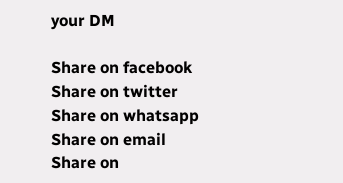your DM

Share on facebook
Share on twitter
Share on whatsapp
Share on email
Share on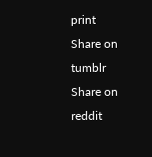print
Share on tumblr
Share on reddit